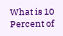What is 10 Percent of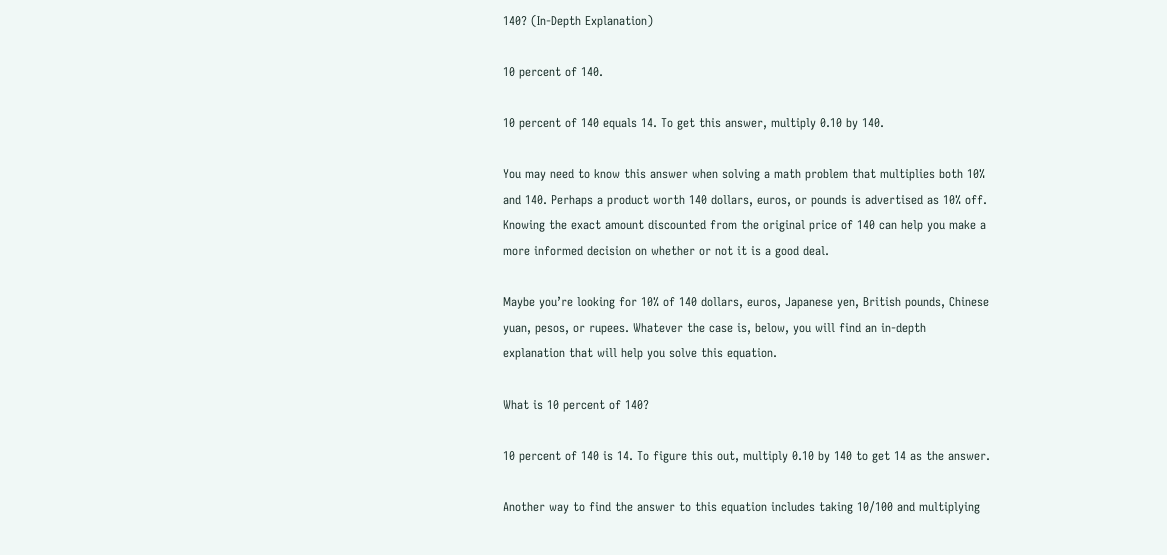140? (In-Depth Explanation)

10 percent of 140.

10 percent of 140 equals 14. To get this answer, multiply 0.10 by 140.

You may need to know this answer when solving a math problem that multiplies both 10% and 140. Perhaps a product worth 140 dollars, euros, or pounds is advertised as 10% off. Knowing the exact amount discounted from the original price of 140 can help you make a more informed decision on whether or not it is a good deal.

Maybe you’re looking for 10% of 140 dollars, euros, Japanese yen, British pounds, Chinese yuan, pesos, or rupees. Whatever the case is, below, you will find an in-depth explanation that will help you solve this equation.

What is 10 percent of 140?

10 percent of 140 is 14. To figure this out, multiply 0.10 by 140 to get 14 as the answer.

Another way to find the answer to this equation includes taking 10/100 and multiplying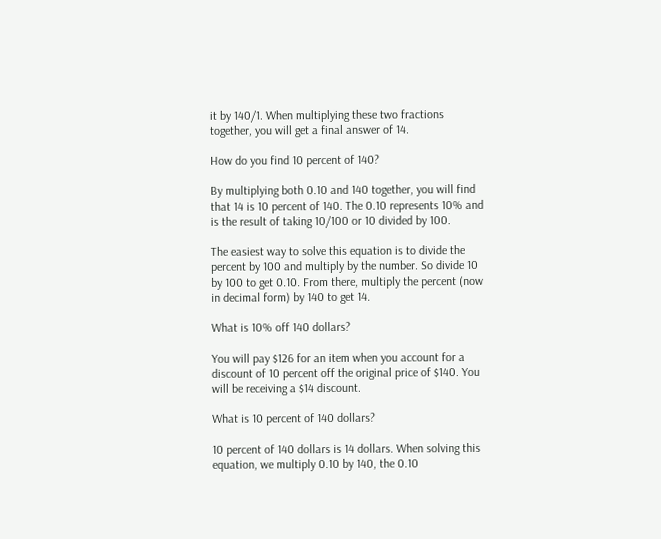it by 140/1. When multiplying these two fractions together, you will get a final answer of 14.

How do you find 10 percent of 140?

By multiplying both 0.10 and 140 together, you will find that 14 is 10 percent of 140. The 0.10 represents 10% and is the result of taking 10/100 or 10 divided by 100.

The easiest way to solve this equation is to divide the percent by 100 and multiply by the number. So divide 10 by 100 to get 0.10. From there, multiply the percent (now in decimal form) by 140 to get 14.

What is 10% off 140 dollars?

You will pay $126 for an item when you account for a discount of 10 percent off the original price of $140. You will be receiving a $14 discount.

What is 10 percent of 140 dollars?

10 percent of 140 dollars is 14 dollars. When solving this equation, we multiply 0.10 by 140, the 0.10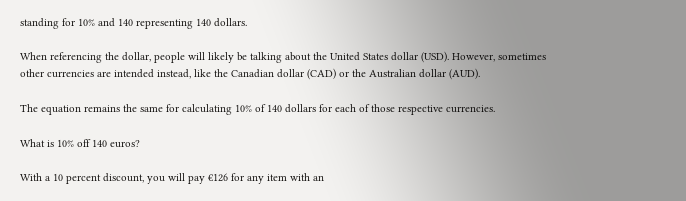standing for 10% and 140 representing 140 dollars.

When referencing the dollar, people will likely be talking about the United States dollar (USD). However, sometimes other currencies are intended instead, like the Canadian dollar (CAD) or the Australian dollar (AUD).

The equation remains the same for calculating 10% of 140 dollars for each of those respective currencies.

What is 10% off 140 euros?

With a 10 percent discount, you will pay €126 for any item with an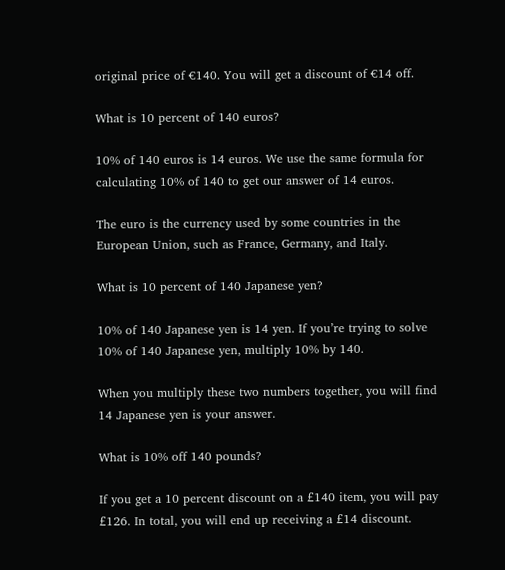original price of €140. You will get a discount of €14 off.

What is 10 percent of 140 euros?

10% of 140 euros is 14 euros. We use the same formula for calculating 10% of 140 to get our answer of 14 euros.

The euro is the currency used by some countries in the European Union, such as France, Germany, and Italy.

What is 10 percent of 140 Japanese yen?

10% of 140 Japanese yen is 14 yen. If you’re trying to solve 10% of 140 Japanese yen, multiply 10% by 140.

When you multiply these two numbers together, you will find 14 Japanese yen is your answer.

What is 10% off 140 pounds?

If you get a 10 percent discount on a £140 item, you will pay £126. In total, you will end up receiving a £14 discount.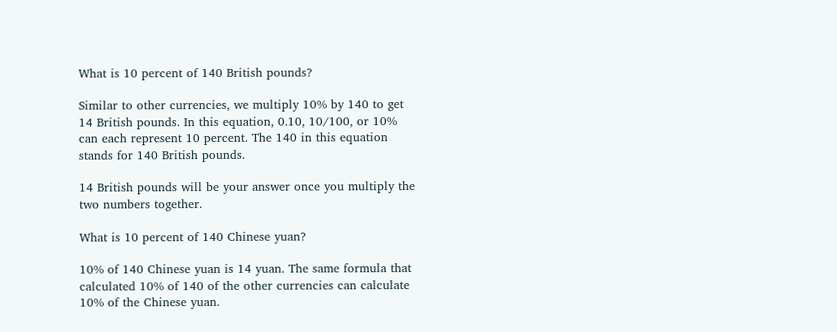What is 10 percent of 140 British pounds?

Similar to other currencies, we multiply 10% by 140 to get 14 British pounds. In this equation, 0.10, 10/100, or 10% can each represent 10 percent. The 140 in this equation stands for 140 British pounds.

14 British pounds will be your answer once you multiply the two numbers together.

What is 10 percent of 140 Chinese yuan?

10% of 140 Chinese yuan is 14 yuan. The same formula that calculated 10% of 140 of the other currencies can calculate 10% of the Chinese yuan.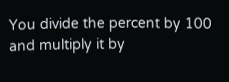You divide the percent by 100 and multiply it by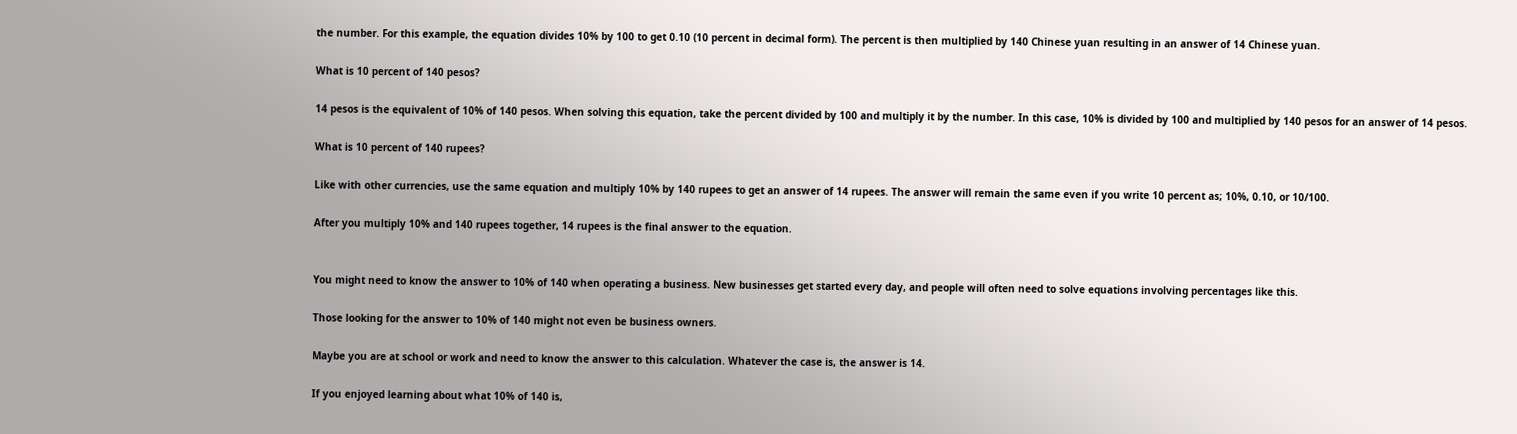the number. For this example, the equation divides 10% by 100 to get 0.10 (10 percent in decimal form). The percent is then multiplied by 140 Chinese yuan resulting in an answer of 14 Chinese yuan.

What is 10 percent of 140 pesos?

14 pesos is the equivalent of 10% of 140 pesos. When solving this equation, take the percent divided by 100 and multiply it by the number. In this case, 10% is divided by 100 and multiplied by 140 pesos for an answer of 14 pesos.

What is 10 percent of 140 rupees?

Like with other currencies, use the same equation and multiply 10% by 140 rupees to get an answer of 14 rupees. The answer will remain the same even if you write 10 percent as; 10%, 0.10, or 10/100.

After you multiply 10% and 140 rupees together, 14 rupees is the final answer to the equation.


You might need to know the answer to 10% of 140 when operating a business. New businesses get started every day, and people will often need to solve equations involving percentages like this.

Those looking for the answer to 10% of 140 might not even be business owners.

Maybe you are at school or work and need to know the answer to this calculation. Whatever the case is, the answer is 14.

If you enjoyed learning about what 10% of 140 is,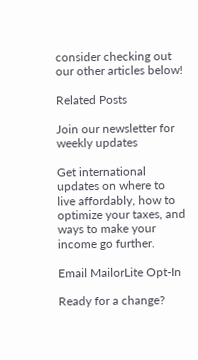consider checking out our other articles below!

Related Posts

Join our newsletter for weekly updates

Get international updates on where to live affordably, how to optimize your taxes, and ways to make your income go further.

Email MailorLite Opt-In

Ready for a change?